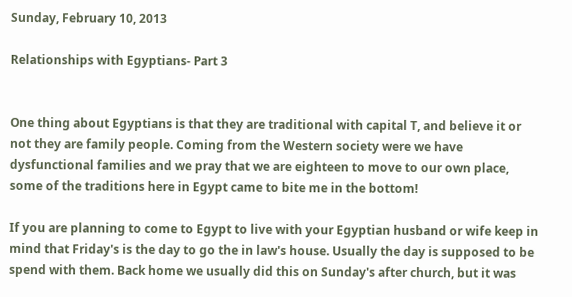Sunday, February 10, 2013

Relationships with Egyptians- Part 3


One thing about Egyptians is that they are traditional with capital T, and believe it or not they are family people. Coming from the Western society were we have dysfunctional families and we pray that we are eighteen to move to our own place, some of the traditions here in Egypt came to bite me in the bottom!

If you are planning to come to Egypt to live with your Egyptian husband or wife keep in mind that Friday's is the day to go the in law's house. Usually the day is supposed to be spend with them. Back home we usually did this on Sunday's after church, but it was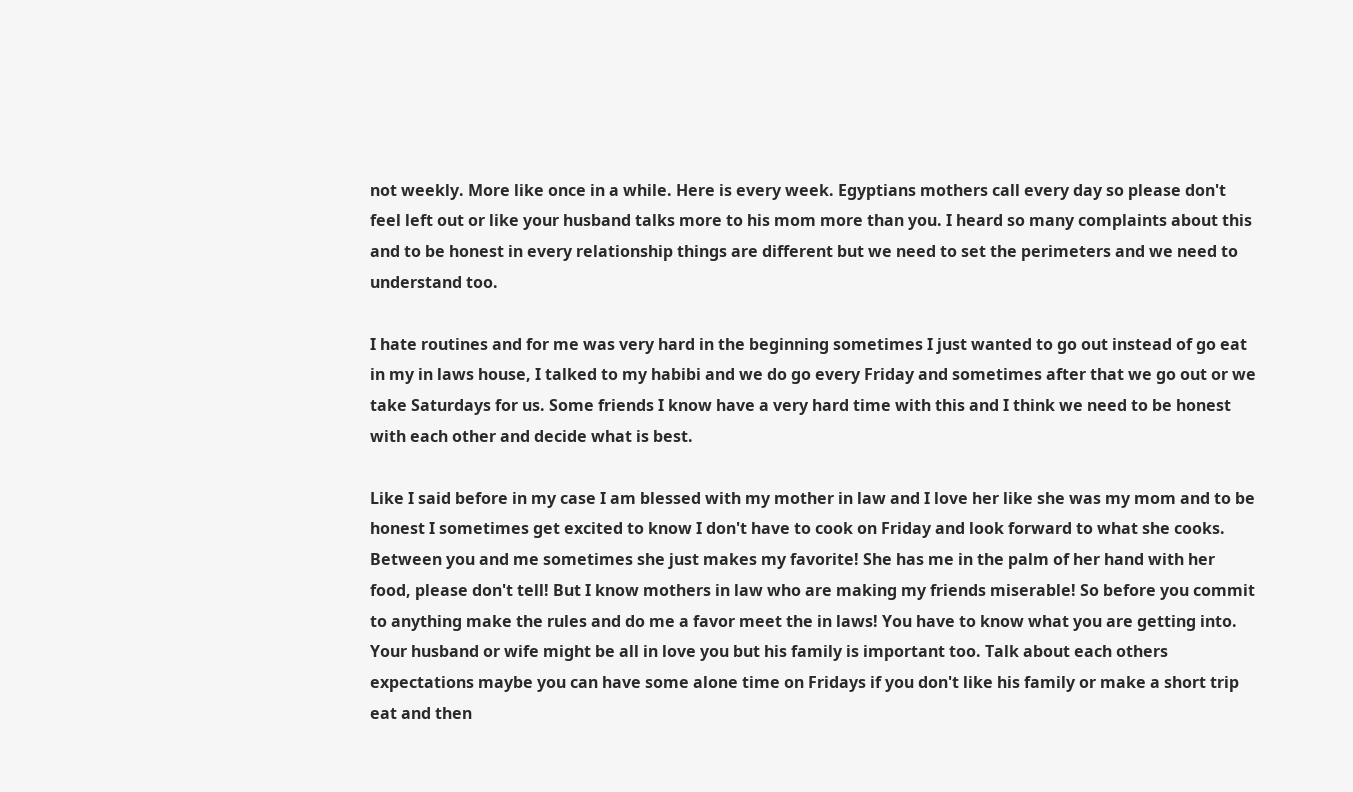not weekly. More like once in a while. Here is every week. Egyptians mothers call every day so please don't feel left out or like your husband talks more to his mom more than you. I heard so many complaints about this and to be honest in every relationship things are different but we need to set the perimeters and we need to understand too.

I hate routines and for me was very hard in the beginning sometimes I just wanted to go out instead of go eat in my in laws house, I talked to my habibi and we do go every Friday and sometimes after that we go out or we take Saturdays for us. Some friends I know have a very hard time with this and I think we need to be honest with each other and decide what is best.

Like I said before in my case I am blessed with my mother in law and I love her like she was my mom and to be honest I sometimes get excited to know I don't have to cook on Friday and look forward to what she cooks. Between you and me sometimes she just makes my favorite! She has me in the palm of her hand with her food, please don't tell! But I know mothers in law who are making my friends miserable! So before you commit to anything make the rules and do me a favor meet the in laws! You have to know what you are getting into. Your husband or wife might be all in love you but his family is important too. Talk about each others expectations maybe you can have some alone time on Fridays if you don't like his family or make a short trip eat and then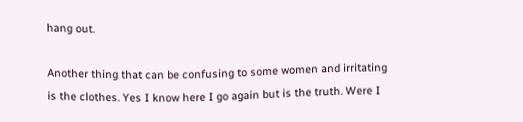hang out.

Another thing that can be confusing to some women and irritating is the clothes. Yes I know here I go again but is the truth. Were I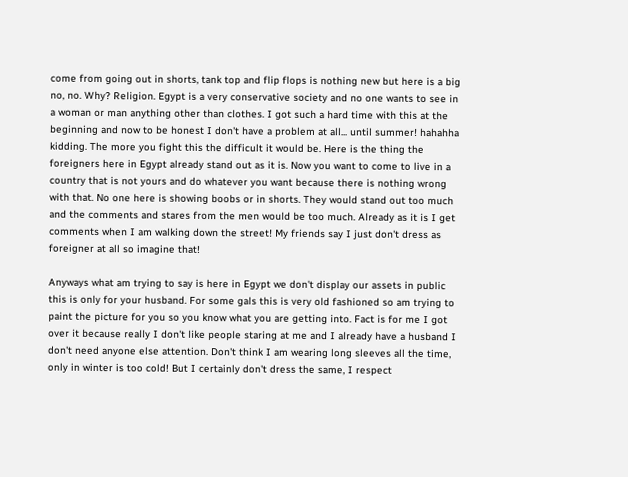come from going out in shorts, tank top and flip flops is nothing new but here is a big no, no. Why? Religion. Egypt is a very conservative society and no one wants to see in a woman or man anything other than clothes. I got such a hard time with this at the beginning and now to be honest I don't have a problem at all... until summer! hahahha kidding. The more you fight this the difficult it would be. Here is the thing the foreigners here in Egypt already stand out as it is. Now you want to come to live in a country that is not yours and do whatever you want because there is nothing wrong with that. No one here is showing boobs or in shorts. They would stand out too much and the comments and stares from the men would be too much. Already as it is I get comments when I am walking down the street! My friends say I just don't dress as foreigner at all so imagine that!

Anyways what am trying to say is here in Egypt we don't display our assets in public this is only for your husband. For some gals this is very old fashioned so am trying to paint the picture for you so you know what you are getting into. Fact is for me I got over it because really I don't like people staring at me and I already have a husband I don't need anyone else attention. Don't think I am wearing long sleeves all the time, only in winter is too cold! But I certainly don't dress the same, I respect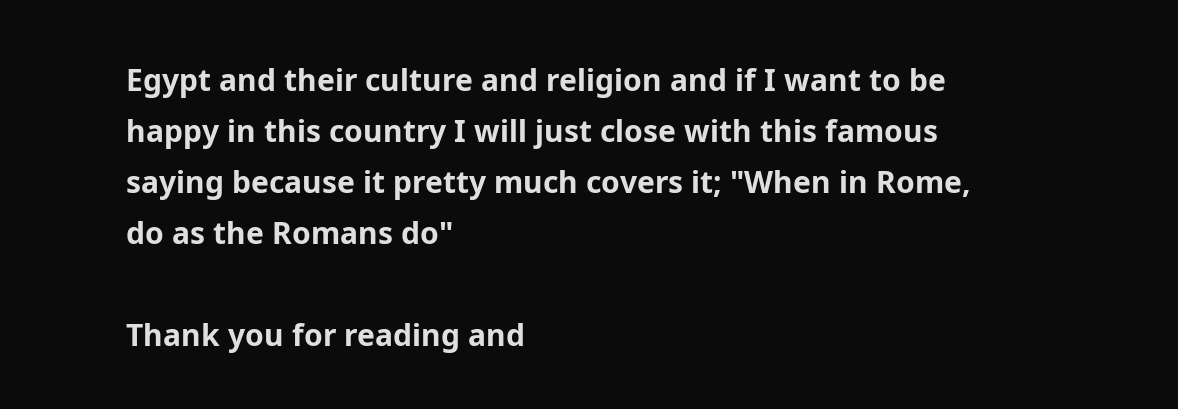Egypt and their culture and religion and if I want to be happy in this country I will just close with this famous saying because it pretty much covers it; "When in Rome, do as the Romans do"

Thank you for reading and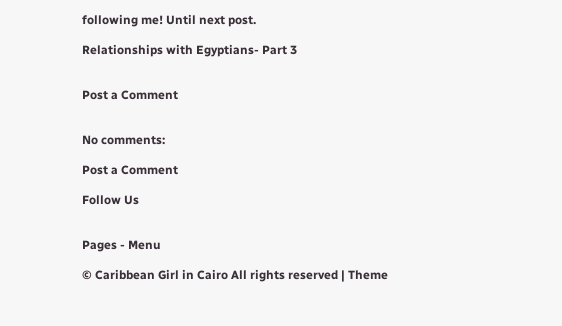following me! Until next post.

Relationships with Egyptians- Part 3


Post a Comment


No comments:

Post a Comment

Follow Us


Pages - Menu

© Caribbean Girl in Cairo All rights reserved | Theme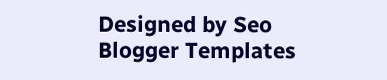Designed by Seo Blogger Templates